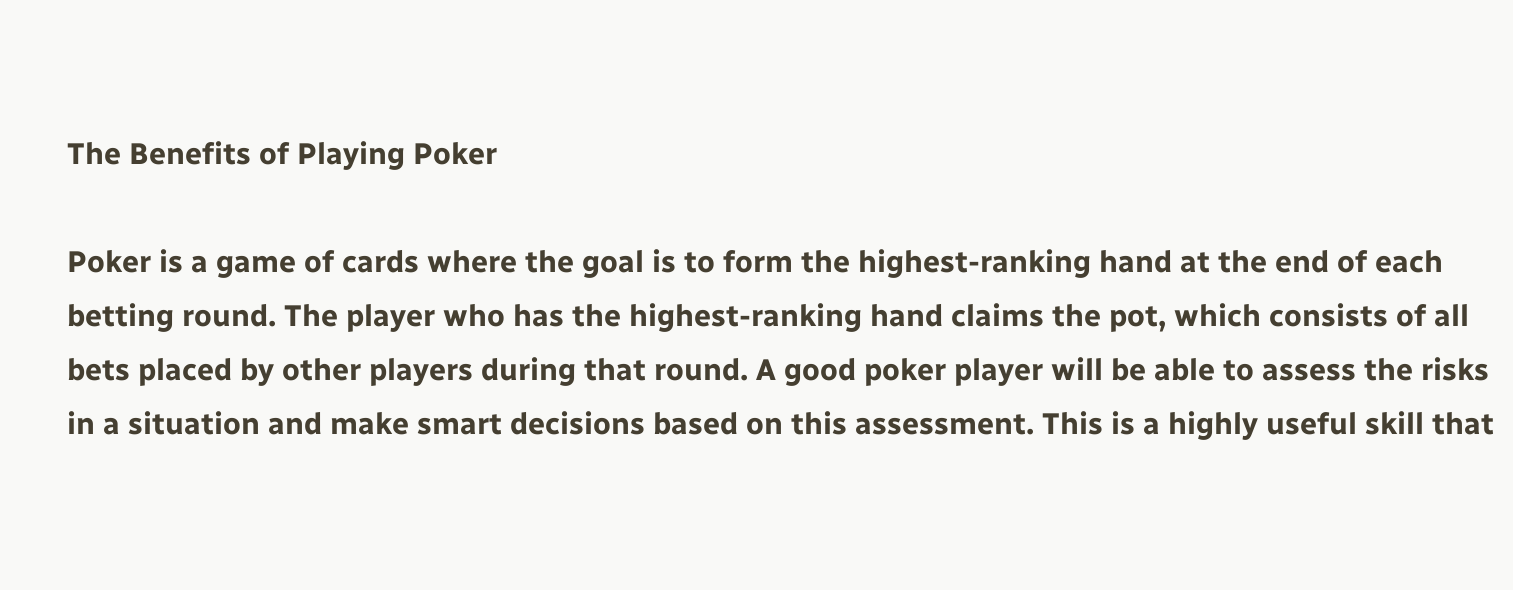The Benefits of Playing Poker

Poker is a game of cards where the goal is to form the highest-ranking hand at the end of each betting round. The player who has the highest-ranking hand claims the pot, which consists of all bets placed by other players during that round. A good poker player will be able to assess the risks in a situation and make smart decisions based on this assessment. This is a highly useful skill that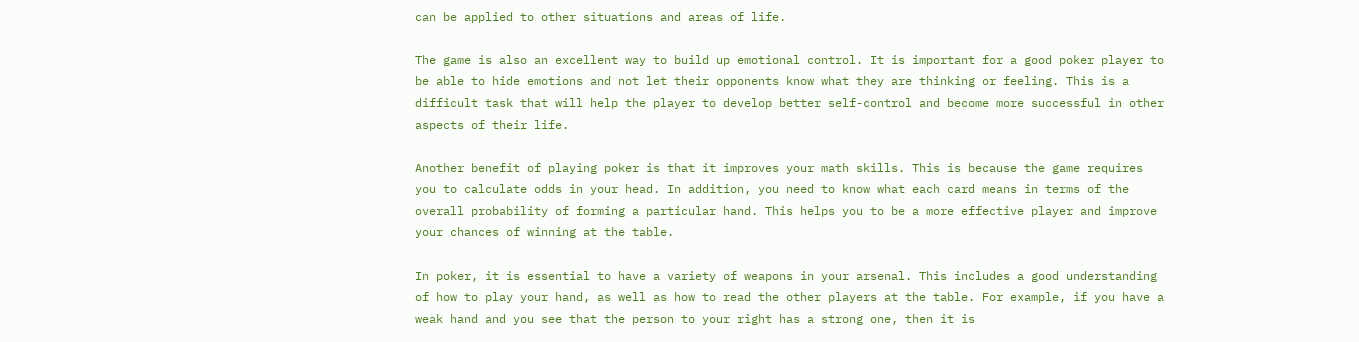can be applied to other situations and areas of life.

The game is also an excellent way to build up emotional control. It is important for a good poker player to be able to hide emotions and not let their opponents know what they are thinking or feeling. This is a difficult task that will help the player to develop better self-control and become more successful in other aspects of their life.

Another benefit of playing poker is that it improves your math skills. This is because the game requires you to calculate odds in your head. In addition, you need to know what each card means in terms of the overall probability of forming a particular hand. This helps you to be a more effective player and improve your chances of winning at the table.

In poker, it is essential to have a variety of weapons in your arsenal. This includes a good understanding of how to play your hand, as well as how to read the other players at the table. For example, if you have a weak hand and you see that the person to your right has a strong one, then it is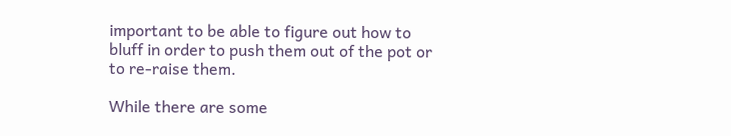important to be able to figure out how to bluff in order to push them out of the pot or to re-raise them.

While there are some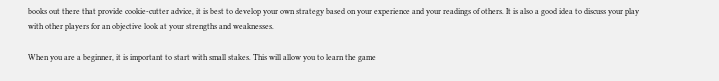books out there that provide cookie-cutter advice, it is best to develop your own strategy based on your experience and your readings of others. It is also a good idea to discuss your play with other players for an objective look at your strengths and weaknesses.

When you are a beginner, it is important to start with small stakes. This will allow you to learn the game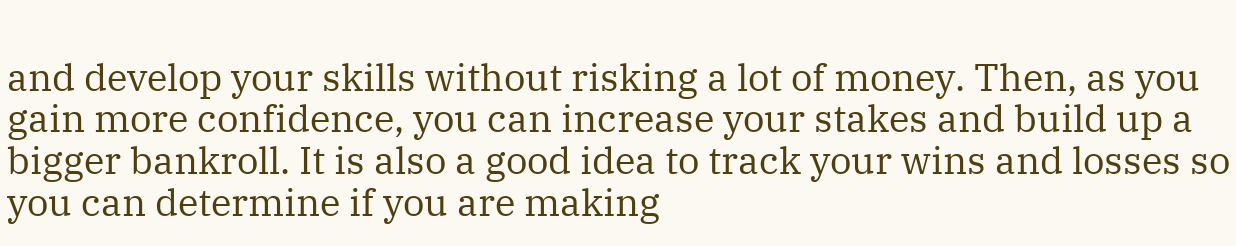and develop your skills without risking a lot of money. Then, as you gain more confidence, you can increase your stakes and build up a bigger bankroll. It is also a good idea to track your wins and losses so you can determine if you are making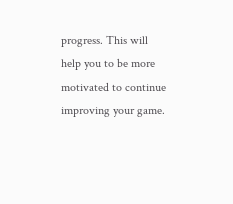progress. This will help you to be more motivated to continue improving your game.